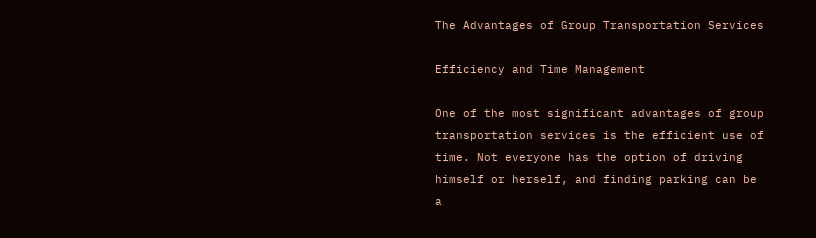The Advantages of Group Transportation Services

Efficiency and Time Management

One of the most significant advantages of group transportation services is the efficient use of time. Not everyone has the option of driving himself or herself, and finding parking can be a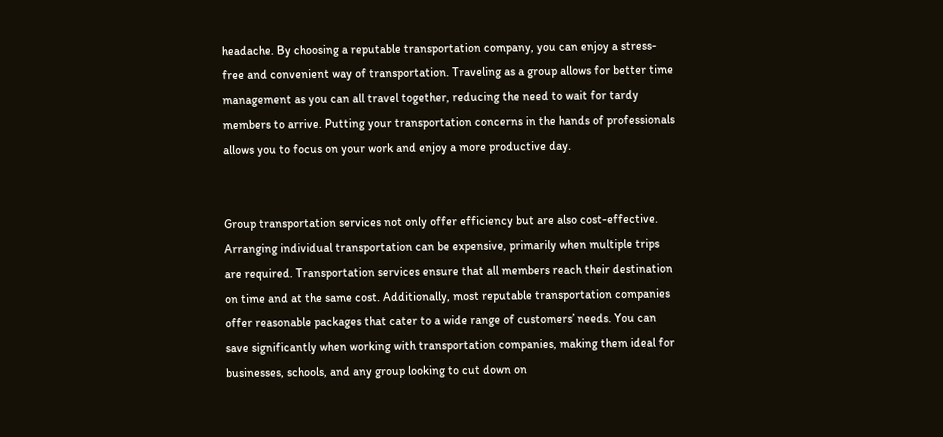headache. By choosing a reputable transportation company, you can enjoy a stress-free and convenient way of transportation. Traveling as a group allows for better time management as you can all travel together, reducing the need to wait for tardy members to arrive. Putting your transportation concerns in the hands of professionals allows you to focus on your work and enjoy a more productive day.


Group transportation services not only offer efficiency but are also cost-effective. Arranging individual transportation can be expensive, primarily when multiple trips are required. Transportation services ensure that all members reach their destination on time and at the same cost. Additionally, most reputable transportation companies offer reasonable packages that cater to a wide range of customers’ needs. You can save significantly when working with transportation companies, making them ideal for businesses, schools, and any group looking to cut down on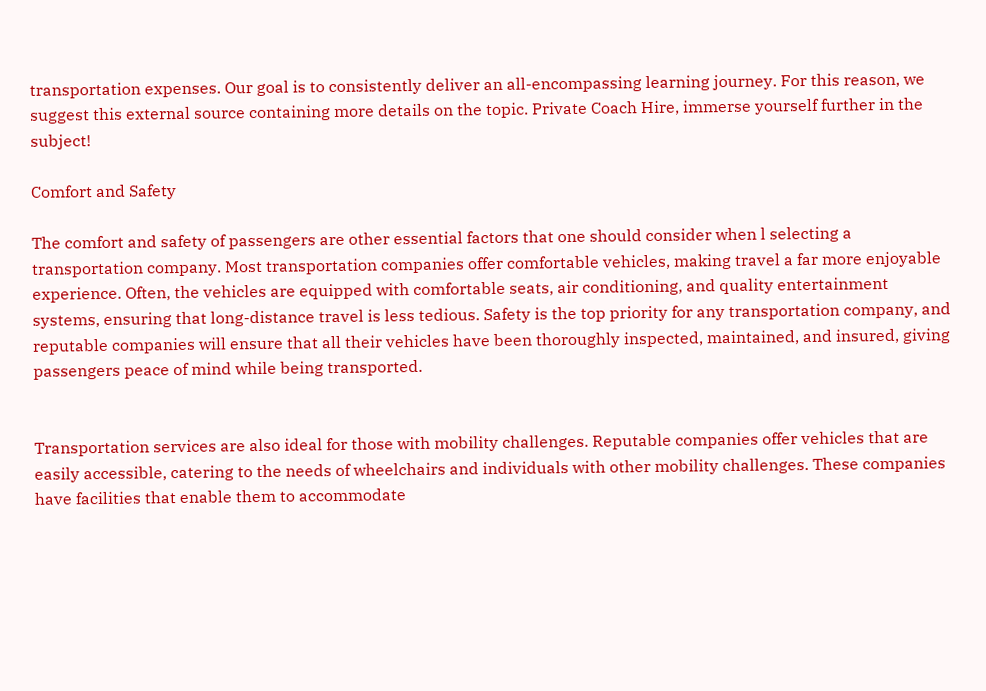transportation expenses. Our goal is to consistently deliver an all-encompassing learning journey. For this reason, we suggest this external source containing more details on the topic. Private Coach Hire, immerse yourself further in the subject!

Comfort and Safety

The comfort and safety of passengers are other essential factors that one should consider when l selecting a transportation company. Most transportation companies offer comfortable vehicles, making travel a far more enjoyable experience. Often, the vehicles are equipped with comfortable seats, air conditioning, and quality entertainment systems, ensuring that long-distance travel is less tedious. Safety is the top priority for any transportation company, and reputable companies will ensure that all their vehicles have been thoroughly inspected, maintained, and insured, giving passengers peace of mind while being transported.


Transportation services are also ideal for those with mobility challenges. Reputable companies offer vehicles that are easily accessible, catering to the needs of wheelchairs and individuals with other mobility challenges. These companies have facilities that enable them to accommodate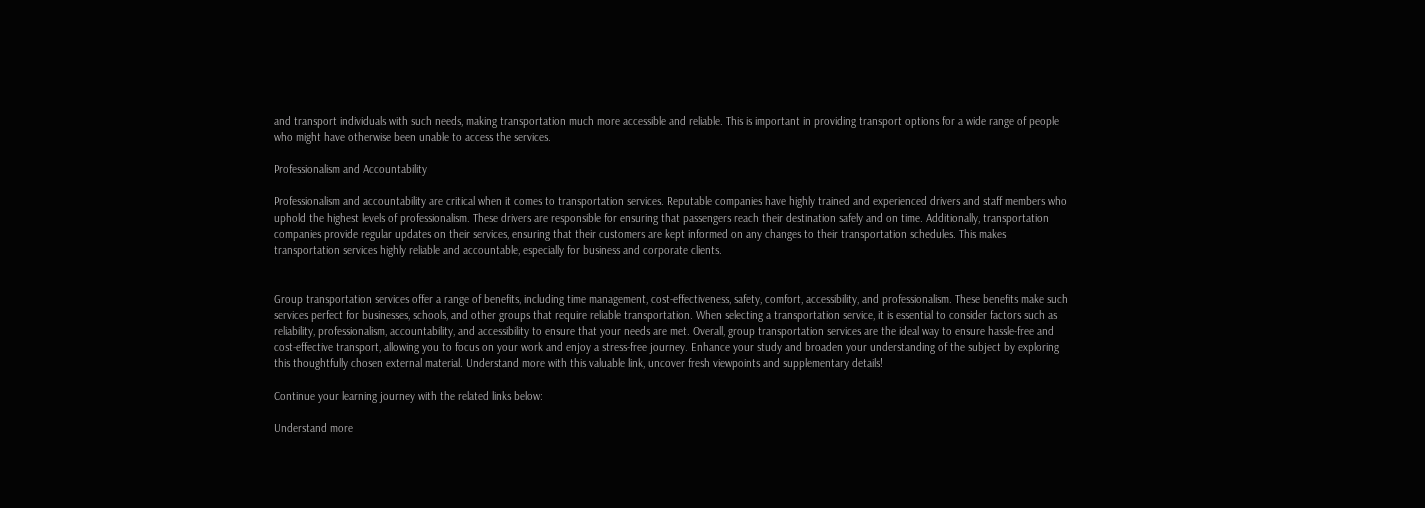and transport individuals with such needs, making transportation much more accessible and reliable. This is important in providing transport options for a wide range of people who might have otherwise been unable to access the services.

Professionalism and Accountability

Professionalism and accountability are critical when it comes to transportation services. Reputable companies have highly trained and experienced drivers and staff members who uphold the highest levels of professionalism. These drivers are responsible for ensuring that passengers reach their destination safely and on time. Additionally, transportation companies provide regular updates on their services, ensuring that their customers are kept informed on any changes to their transportation schedules. This makes transportation services highly reliable and accountable, especially for business and corporate clients.


Group transportation services offer a range of benefits, including time management, cost-effectiveness, safety, comfort, accessibility, and professionalism. These benefits make such services perfect for businesses, schools, and other groups that require reliable transportation. When selecting a transportation service, it is essential to consider factors such as reliability, professionalism, accountability, and accessibility to ensure that your needs are met. Overall, group transportation services are the ideal way to ensure hassle-free and cost-effective transport, allowing you to focus on your work and enjoy a stress-free journey. Enhance your study and broaden your understanding of the subject by exploring this thoughtfully chosen external material. Understand more with this valuable link, uncover fresh viewpoints and supplementary details!

Continue your learning journey with the related links below:

Understand more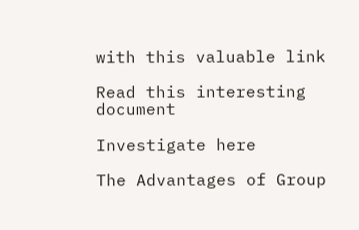with this valuable link

Read this interesting document

Investigate here

The Advantages of Group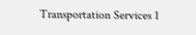Transportation Services 1